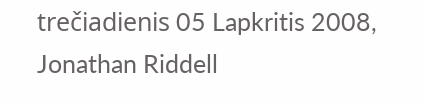trečiadienis 05 Lapkritis 2008, Jonathan Riddell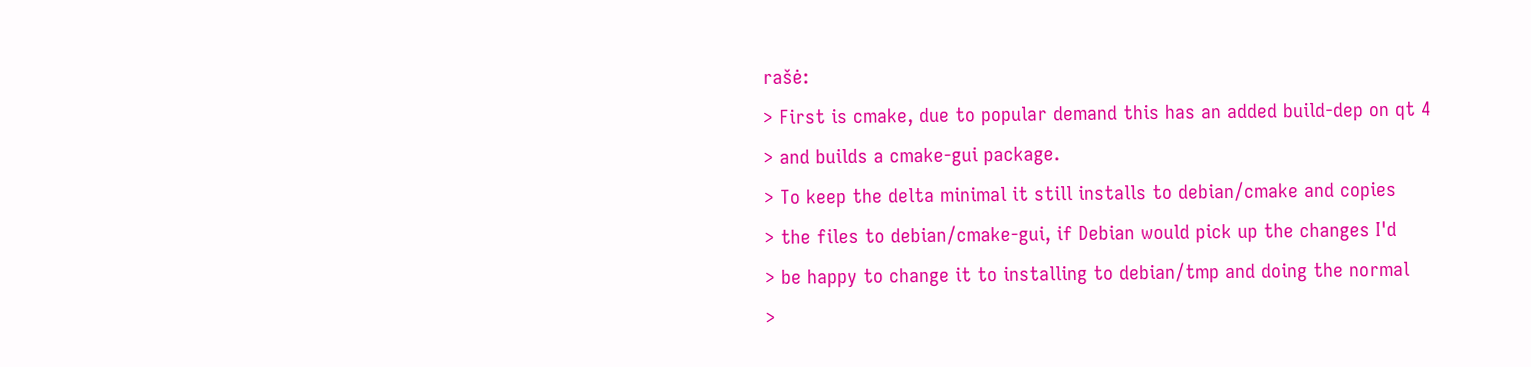rašė:
> First is cmake, due to popular demand this has an added build-dep on qt 4
> and builds a cmake-gui package.
> To keep the delta minimal it still installs to debian/cmake and copies
> the files to debian/cmake-gui, if Debian would pick up the changes I'd
> be happy to change it to installing to debian/tmp and doing the normal
>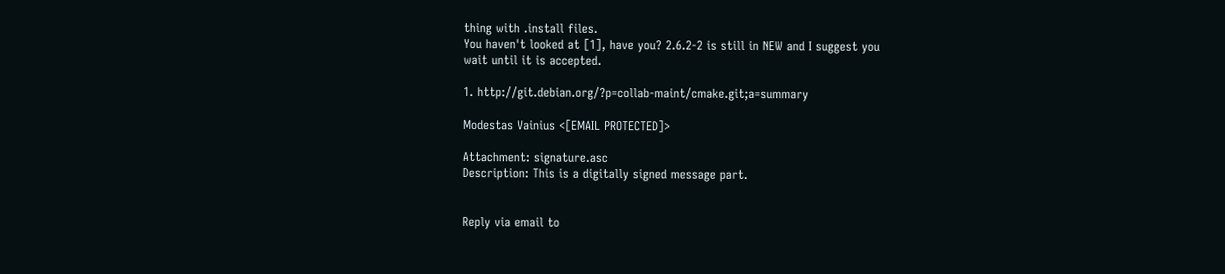thing with .install files.
You haven't looked at [1], have you? 2.6.2-2 is still in NEW and I suggest you
wait until it is accepted.

1. http://git.debian.org/?p=collab-maint/cmake.git;a=summary

Modestas Vainius <[EMAIL PROTECTED]>

Attachment: signature.asc
Description: This is a digitally signed message part.


Reply via email to